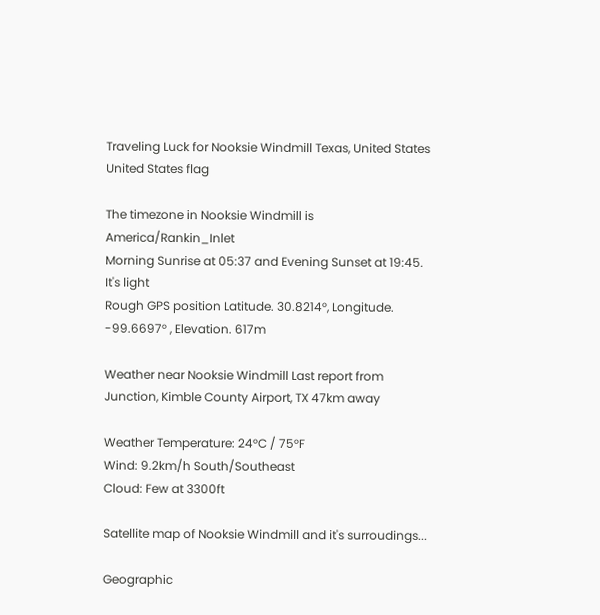Traveling Luck for Nooksie Windmill Texas, United States United States flag

The timezone in Nooksie Windmill is America/Rankin_Inlet
Morning Sunrise at 05:37 and Evening Sunset at 19:45. It's light
Rough GPS position Latitude. 30.8214°, Longitude. -99.6697° , Elevation. 617m

Weather near Nooksie Windmill Last report from Junction, Kimble County Airport, TX 47km away

Weather Temperature: 24°C / 75°F
Wind: 9.2km/h South/Southeast
Cloud: Few at 3300ft

Satellite map of Nooksie Windmill and it's surroudings...

Geographic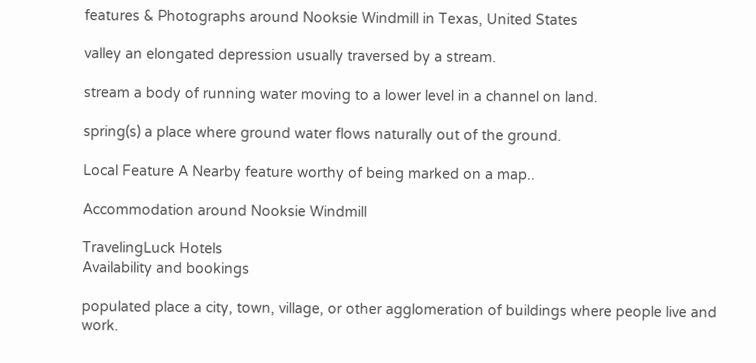features & Photographs around Nooksie Windmill in Texas, United States

valley an elongated depression usually traversed by a stream.

stream a body of running water moving to a lower level in a channel on land.

spring(s) a place where ground water flows naturally out of the ground.

Local Feature A Nearby feature worthy of being marked on a map..

Accommodation around Nooksie Windmill

TravelingLuck Hotels
Availability and bookings

populated place a city, town, village, or other agglomeration of buildings where people live and work.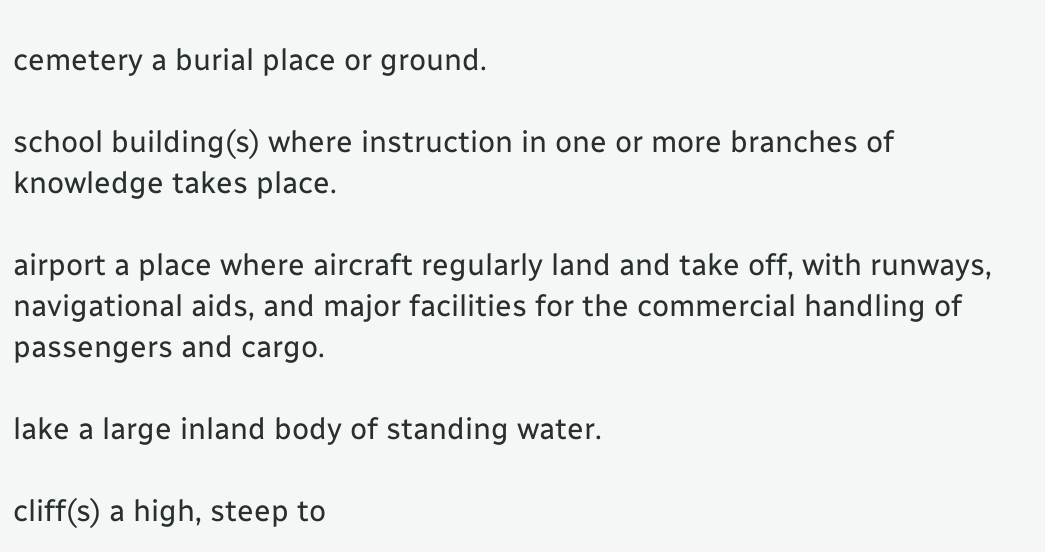cemetery a burial place or ground.

school building(s) where instruction in one or more branches of knowledge takes place.

airport a place where aircraft regularly land and take off, with runways, navigational aids, and major facilities for the commercial handling of passengers and cargo.

lake a large inland body of standing water.

cliff(s) a high, steep to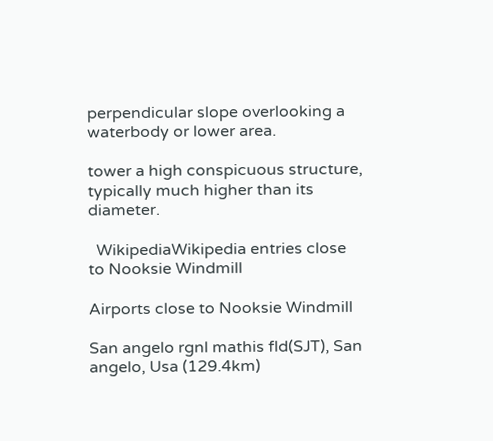perpendicular slope overlooking a waterbody or lower area.

tower a high conspicuous structure, typically much higher than its diameter.

  WikipediaWikipedia entries close to Nooksie Windmill

Airports close to Nooksie Windmill

San angelo rgnl mathis fld(SJT), San angelo, Usa (129.4km)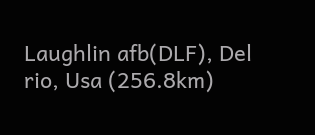Laughlin afb(DLF), Del rio, Usa (256.8km)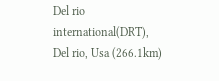Del rio international(DRT), Del rio, Usa (266.1km)